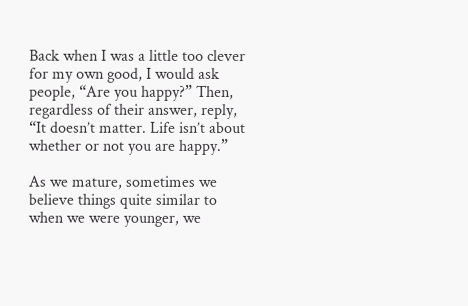Back when I was a little too clever for my own good, I would ask people, “Are you happy?” Then, regardless of their answer, reply, “It doesn’t matter. Life isn’t about whether or not you are happy.”

As we mature, sometimes we believe things quite similar to when we were younger, we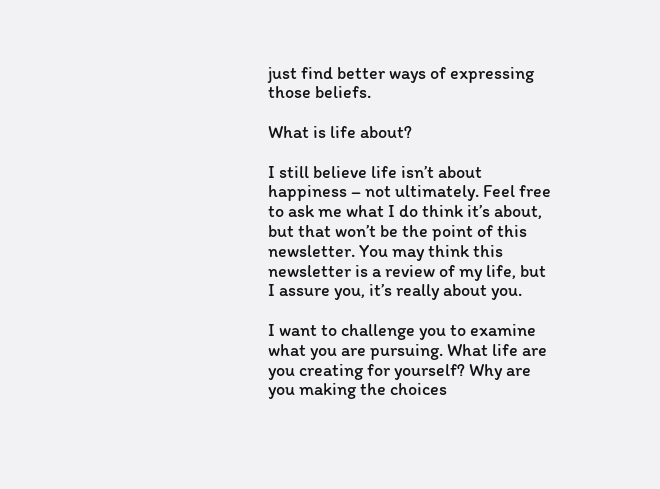just find better ways of expressing those beliefs.

What is life about?

I still believe life isn’t about happiness – not ultimately. Feel free to ask me what I do think it’s about, but that won’t be the point of this newsletter. You may think this newsletter is a review of my life, but I assure you, it’s really about you.

I want to challenge you to examine what you are pursuing. What life are you creating for yourself? Why are you making the choices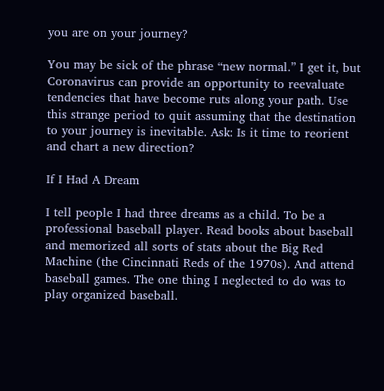you are on your journey?

You may be sick of the phrase “new normal.” I get it, but Coronavirus can provide an opportunity to reevaluate tendencies that have become ruts along your path. Use this strange period to quit assuming that the destination to your journey is inevitable. Ask: Is it time to reorient and chart a new direction?

If I Had A Dream

I tell people I had three dreams as a child. To be a professional baseball player. Read books about baseball and memorized all sorts of stats about the Big Red Machine (the Cincinnati Reds of the 1970s). And attend baseball games. The one thing I neglected to do was to play organized baseball.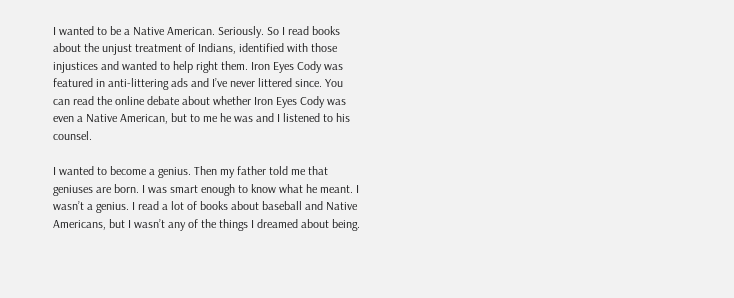I wanted to be a Native American. Seriously. So I read books about the unjust treatment of Indians, identified with those injustices and wanted to help right them. Iron Eyes Cody was featured in anti-littering ads and I’ve never littered since. You can read the online debate about whether Iron Eyes Cody was even a Native American, but to me he was and I listened to his counsel.

I wanted to become a genius. Then my father told me that geniuses are born. I was smart enough to know what he meant. I wasn’t a genius. I read a lot of books about baseball and Native Americans, but I wasn’t any of the things I dreamed about being.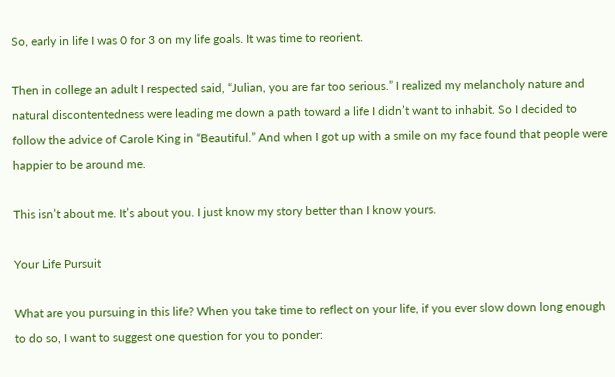So, early in life I was 0 for 3 on my life goals. It was time to reorient.

Then in college an adult I respected said, “Julian, you are far too serious.” I realized my melancholy nature and natural discontentedness were leading me down a path toward a life I didn’t want to inhabit. So I decided to follow the advice of Carole King in “Beautiful.” And when I got up with a smile on my face found that people were happier to be around me.

This isn’t about me. It’s about you. I just know my story better than I know yours.

Your Life Pursuit

What are you pursuing in this life? When you take time to reflect on your life, if you ever slow down long enough to do so, I want to suggest one question for you to ponder: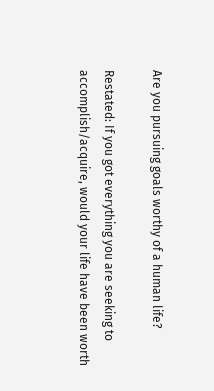Are you pursuing goals worthy of a human life?

Restated: If you got everything you are seeking to accomplish/acquire, would your life have been worth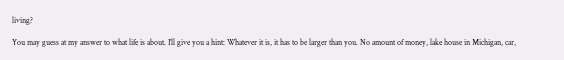living?

You may guess at my answer to what life is about. I’ll give you a hint: Whatever it is, it has to be larger than you. No amount of money, lake house in Michigan, car,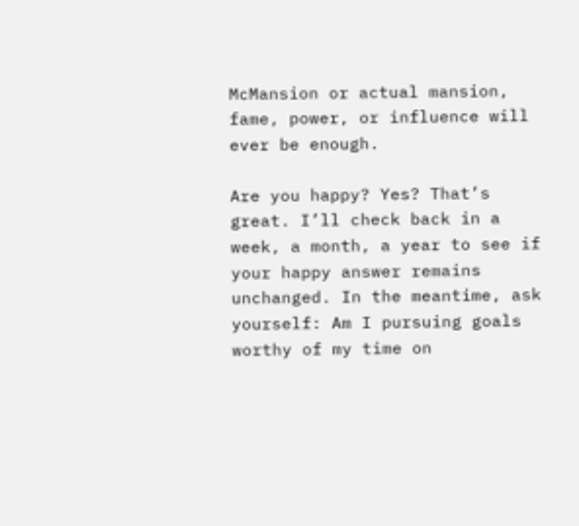McMansion or actual mansion, fame, power, or influence will ever be enough.

Are you happy? Yes? That’s great. I’ll check back in a week, a month, a year to see if your happy answer remains unchanged. In the meantime, ask yourself: Am I pursuing goals worthy of my time on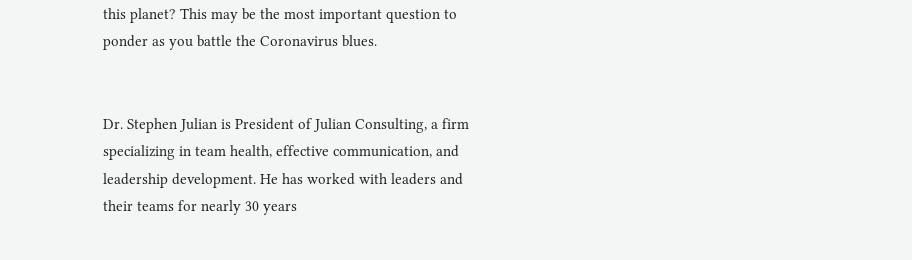this planet? This may be the most important question to ponder as you battle the Coronavirus blues.


Dr. Stephen Julian is President of Julian Consulting, a firm specializing in team health, effective communication, and leadership development. He has worked with leaders and their teams for nearly 30 years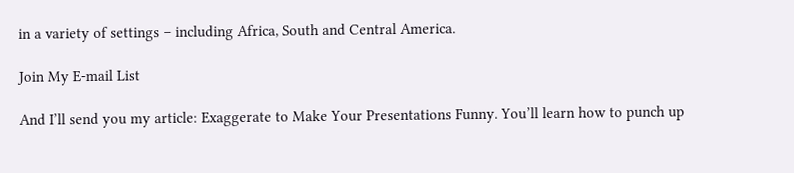in a variety of settings – including Africa, South and Central America.

Join My E-mail List

And I’ll send you my article: Exaggerate to Make Your Presentations Funny. You’ll learn how to punch up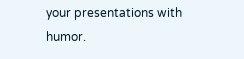your presentations with humor.